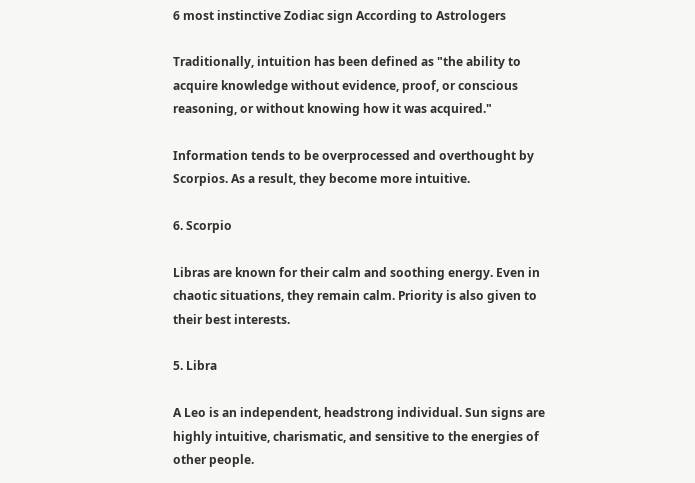6 most instinctive Zodiac sign According to Astrologers

Traditionally, intuition has been defined as "the ability to acquire knowledge without evidence, proof, or conscious reasoning, or without knowing how it was acquired."

Information tends to be overprocessed and overthought by Scorpios. As a result, they become more intuitive.

6. Scorpio

Libras are known for their calm and soothing energy. Even in chaotic situations, they remain calm. Priority is also given to their best interests.

5. Libra

A Leo is an independent, headstrong individual. Sun signs are highly intuitive, charismatic, and sensitive to the energies of other people.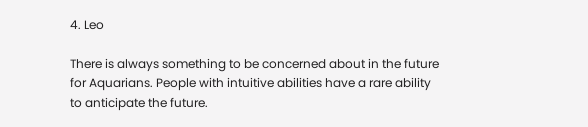4. Leo

There is always something to be concerned about in the future for Aquarians. People with intuitive abilities have a rare ability to anticipate the future.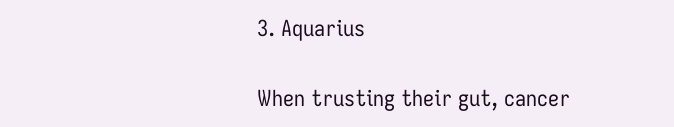3. Aquarius

When trusting their gut, cancer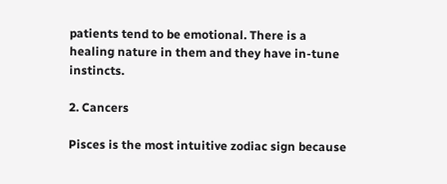patients tend to be emotional. There is a healing nature in them and they have in-tune instincts.

2. Cancers

Pisces is the most intuitive zodiac sign because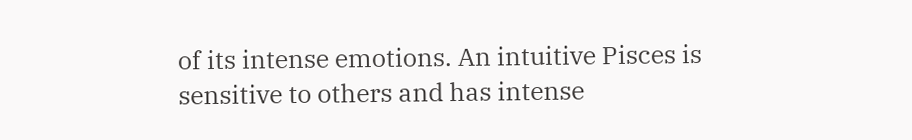of its intense emotions. An intuitive Pisces is sensitive to others and has intense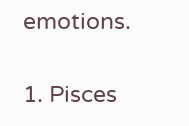emotions.

1. Pisces